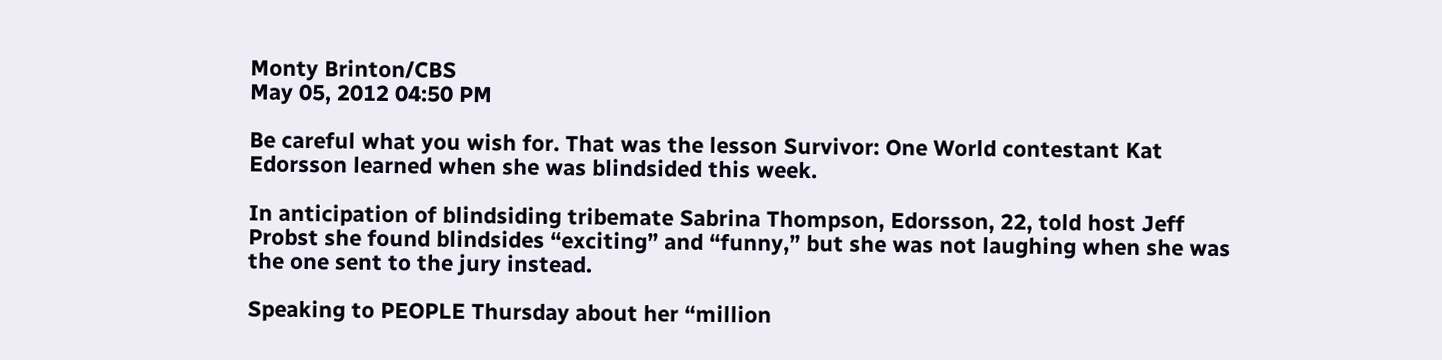Monty Brinton/CBS
May 05, 2012 04:50 PM

Be careful what you wish for. That was the lesson Survivor: One World contestant Kat Edorsson learned when she was blindsided this week.

In anticipation of blindsiding tribemate Sabrina Thompson, Edorsson, 22, told host Jeff Probst she found blindsides “exciting” and “funny,” but she was not laughing when she was the one sent to the jury instead.

Speaking to PEOPLE Thursday about her “million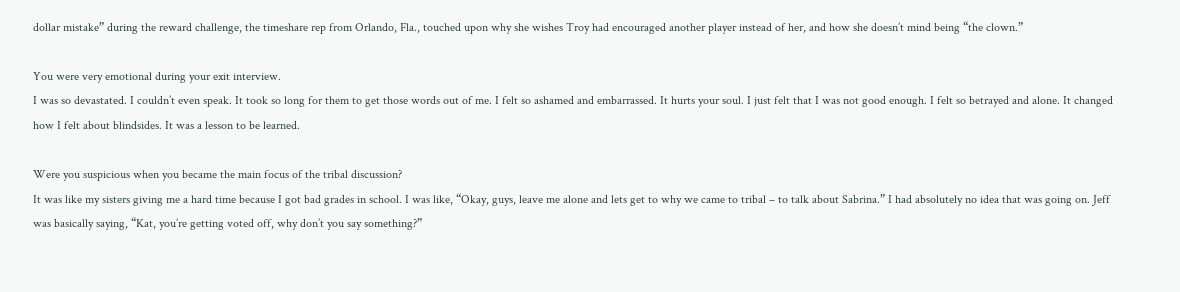dollar mistake” during the reward challenge, the timeshare rep from Orlando, Fla., touched upon why she wishes Troy had encouraged another player instead of her, and how she doesn’t mind being “the clown.”

You were very emotional during your exit interview.
I was so devastated. I couldn’t even speak. It took so long for them to get those words out of me. I felt so ashamed and embarrassed. It hurts your soul. I just felt that I was not good enough. I felt so betrayed and alone. It changed how I felt about blindsides. It was a lesson to be learned.

Were you suspicious when you became the main focus of the tribal discussion?
It was like my sisters giving me a hard time because I got bad grades in school. I was like, “Okay, guys, leave me alone and lets get to why we came to tribal – to talk about Sabrina.” I had absolutely no idea that was going on. Jeff was basically saying, “Kat, you’re getting voted off, why don’t you say something?”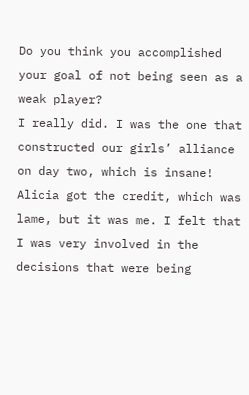Do you think you accomplished your goal of not being seen as a weak player?
I really did. I was the one that constructed our girls’ alliance on day two, which is insane! Alicia got the credit, which was lame, but it was me. I felt that I was very involved in the decisions that were being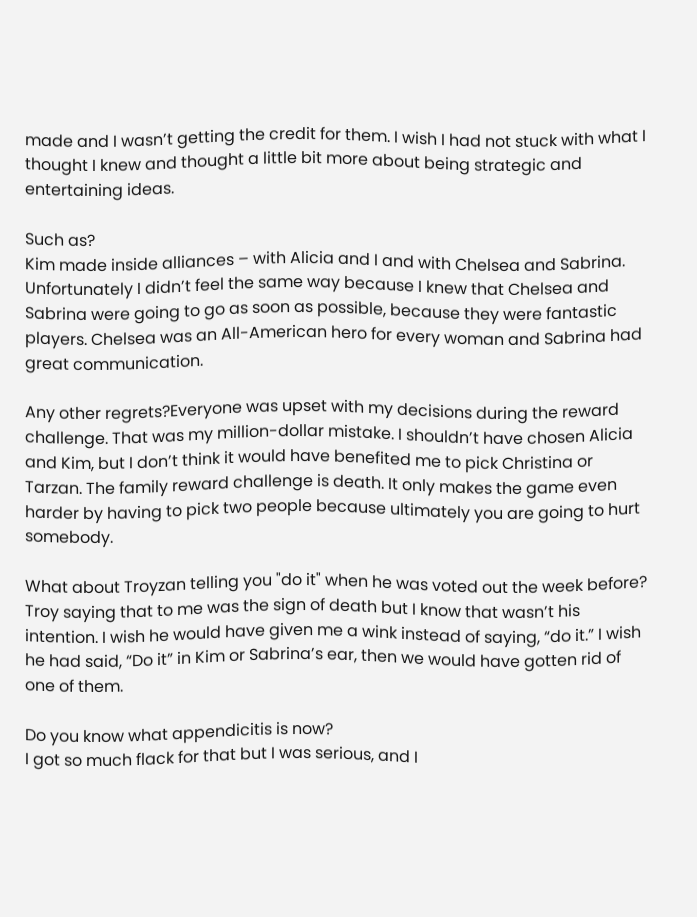made and I wasn’t getting the credit for them. I wish I had not stuck with what I thought I knew and thought a little bit more about being strategic and entertaining ideas.

Such as?
Kim made inside alliances – with Alicia and I and with Chelsea and Sabrina. Unfortunately I didn’t feel the same way because I knew that Chelsea and Sabrina were going to go as soon as possible, because they were fantastic players. Chelsea was an All-American hero for every woman and Sabrina had great communication.

Any other regrets?Everyone was upset with my decisions during the reward challenge. That was my million-dollar mistake. I shouldn’t have chosen Alicia and Kim, but I don’t think it would have benefited me to pick Christina or Tarzan. The family reward challenge is death. It only makes the game even harder by having to pick two people because ultimately you are going to hurt somebody.

What about Troyzan telling you "do it" when he was voted out the week before?
Troy saying that to me was the sign of death but I know that wasn’t his intention. I wish he would have given me a wink instead of saying, “do it.” I wish he had said, “Do it” in Kim or Sabrina’s ear, then we would have gotten rid of one of them.

Do you know what appendicitis is now?
I got so much flack for that but I was serious, and I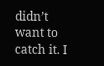didn’t want to catch it. I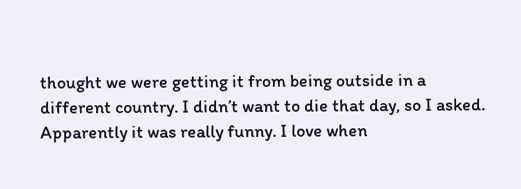thought we were getting it from being outside in a different country. I didn’t want to die that day, so I asked. Apparently it was really funny. I love when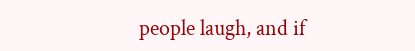people laugh, and if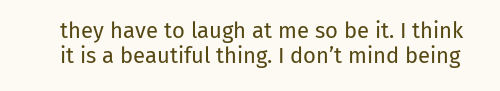they have to laugh at me so be it. I think it is a beautiful thing. I don’t mind being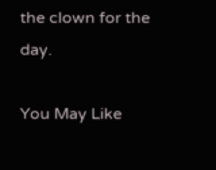the clown for the day.

You May Like